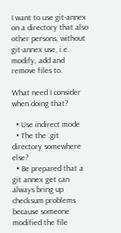I want to use git-annex on a directory that also other persons, without git-annex use, i.e. modify, add and remove files to.

What need I consider when doing that?

  • Use indirect mode
  • The the .git directory somewhere else?
  • Be prepared that a git annex get can always bring up checksum problems because someone modified the file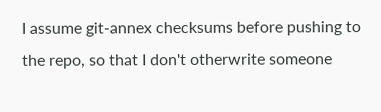I assume git-annex checksums before pushing to the repo, so that I don't otherwrite someone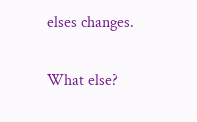elses changes.

What else?